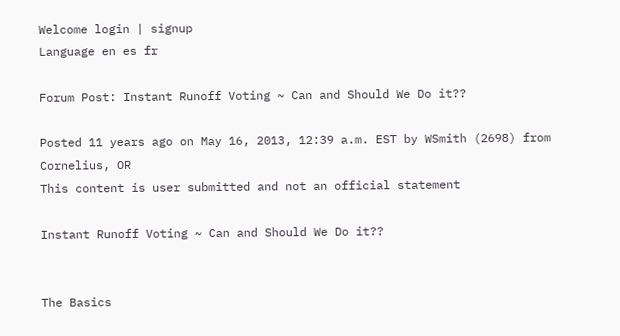Welcome login | signup
Language en es fr

Forum Post: Instant Runoff Voting ~ Can and Should We Do it??

Posted 11 years ago on May 16, 2013, 12:39 a.m. EST by WSmith (2698) from Cornelius, OR
This content is user submitted and not an official statement

Instant Runoff Voting ~ Can and Should We Do it??


The Basics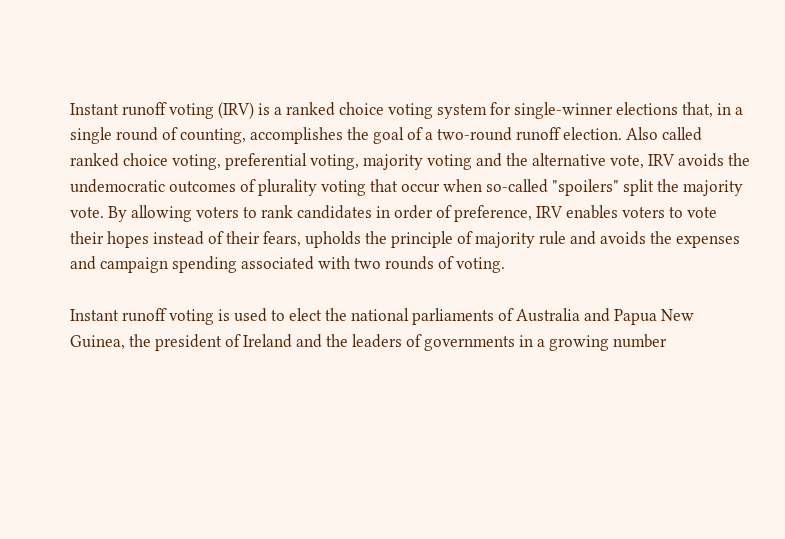Instant runoff voting (IRV) is a ranked choice voting system for single-winner elections that, in a single round of counting, accomplishes the goal of a two-round runoff election. Also called ranked choice voting, preferential voting, majority voting and the alternative vote, IRV avoids the undemocratic outcomes of plurality voting that occur when so-called "spoilers" split the majority vote. By allowing voters to rank candidates in order of preference, IRV enables voters to vote their hopes instead of their fears, upholds the principle of majority rule and avoids the expenses and campaign spending associated with two rounds of voting.

Instant runoff voting is used to elect the national parliaments of Australia and Papua New Guinea, the president of Ireland and the leaders of governments in a growing number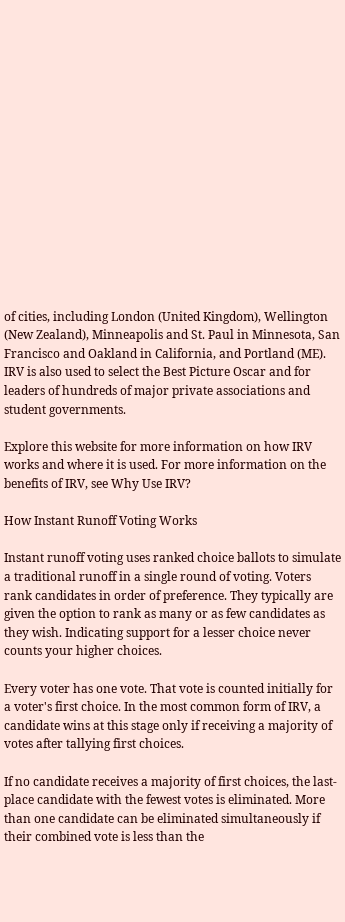of cities, including London (United Kingdom), Wellington (New Zealand), Minneapolis and St. Paul in Minnesota, San Francisco and Oakland in California, and Portland (ME). IRV is also used to select the Best Picture Oscar and for leaders of hundreds of major private associations and student governments.

Explore this website for more information on how IRV works and where it is used. For more information on the benefits of IRV, see Why Use IRV?

How Instant Runoff Voting Works

Instant runoff voting uses ranked choice ballots to simulate a traditional runoff in a single round of voting. Voters rank candidates in order of preference. They typically are given the option to rank as many or as few candidates as they wish. Indicating support for a lesser choice never counts your higher choices.

Every voter has one vote. That vote is counted initially for a voter's first choice. In the most common form of IRV, a candidate wins at this stage only if receiving a majority of votes after tallying first choices.

If no candidate receives a majority of first choices, the last-place candidate with the fewest votes is eliminated. More than one candidate can be eliminated simultaneously if their combined vote is less than the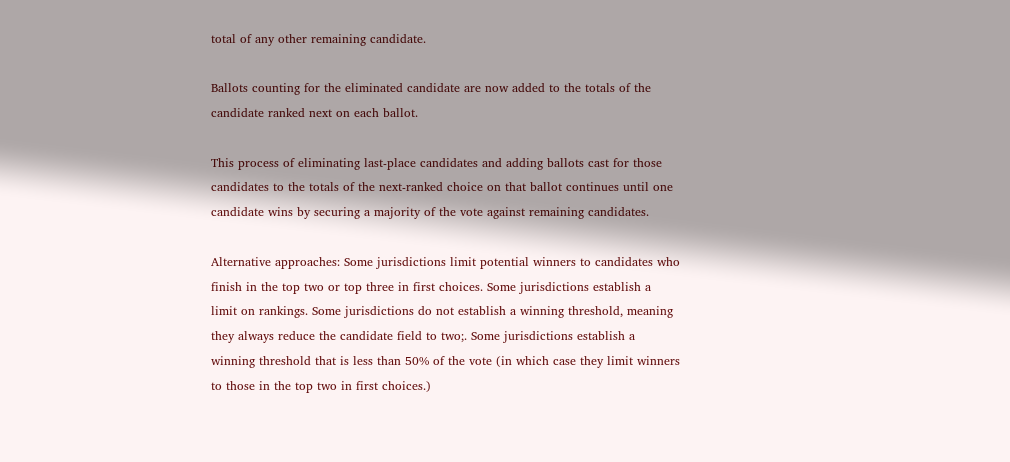total of any other remaining candidate.

Ballots counting for the eliminated candidate are now added to the totals of the candidate ranked next on each ballot.

This process of eliminating last-place candidates and adding ballots cast for those candidates to the totals of the next-ranked choice on that ballot continues until one candidate wins by securing a majority of the vote against remaining candidates.

Alternative approaches: Some jurisdictions limit potential winners to candidates who finish in the top two or top three in first choices. Some jurisdictions establish a limit on rankings. Some jurisdictions do not establish a winning threshold, meaning they always reduce the candidate field to two;. Some jurisdictions establish a winning threshold that is less than 50% of the vote (in which case they limit winners to those in the top two in first choices.)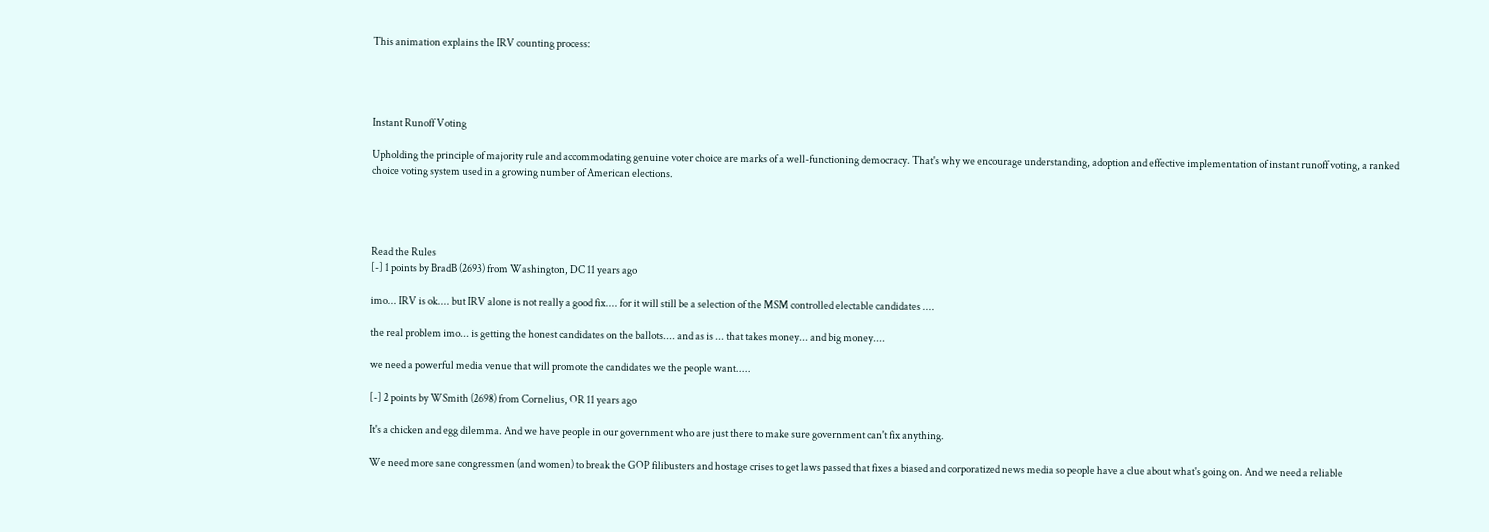This animation explains the IRV counting process:




Instant Runoff Voting

Upholding the principle of majority rule and accommodating genuine voter choice are marks of a well-functioning democracy. That's why we encourage understanding, adoption and effective implementation of instant runoff voting, a ranked choice voting system used in a growing number of American elections.




Read the Rules
[-] 1 points by BradB (2693) from Washington, DC 11 years ago

imo... IRV is ok.... but IRV alone is not really a good fix.... for it will still be a selection of the MSM controlled electable candidates ....

the real problem imo... is getting the honest candidates on the ballots.... and as is ... that takes money... and big money....

we need a powerful media venue that will promote the candidates we the people want.....

[-] 2 points by WSmith (2698) from Cornelius, OR 11 years ago

It's a chicken and egg dilemma. And we have people in our government who are just there to make sure government can't fix anything.

We need more sane congressmen (and women) to break the GOP filibusters and hostage crises to get laws passed that fixes a biased and corporatized news media so people have a clue about what's going on. And we need a reliable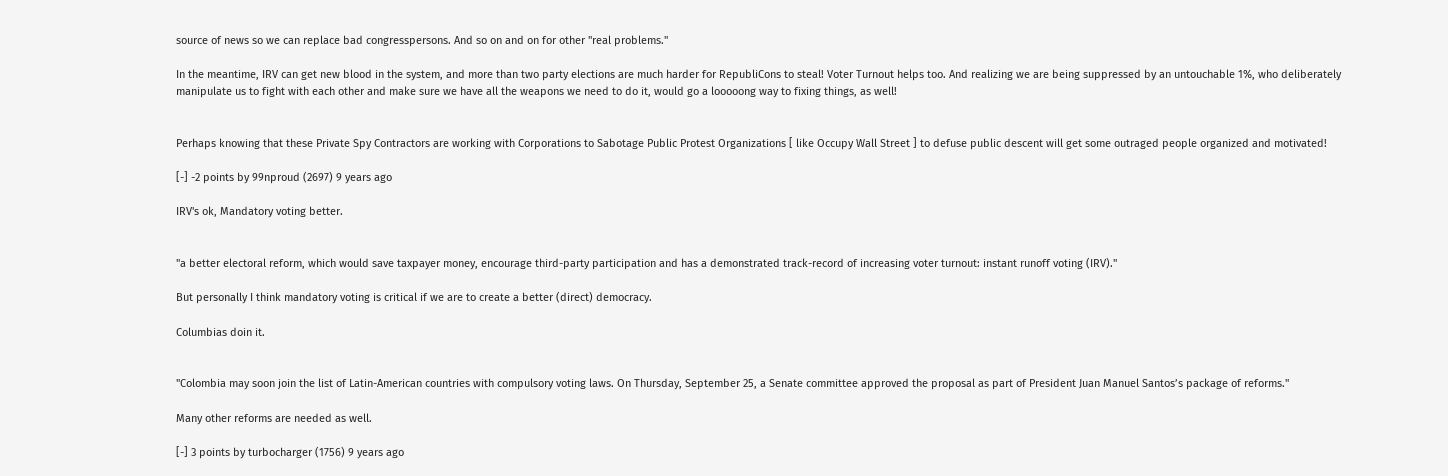source of news so we can replace bad congresspersons. And so on and on for other "real problems."

In the meantime, IRV can get new blood in the system, and more than two party elections are much harder for RepubliCons to steal! Voter Turnout helps too. And realizing we are being suppressed by an untouchable 1%, who deliberately manipulate us to fight with each other and make sure we have all the weapons we need to do it, would go a looooong way to fixing things, as well!


Perhaps knowing that these Private Spy Contractors are working with Corporations to Sabotage Public Protest Organizations [ like Occupy Wall Street ] to defuse public descent will get some outraged people organized and motivated!

[-] -2 points by 99nproud (2697) 9 years ago

IRV's ok, Mandatory voting better.


"a better electoral reform, which would save taxpayer money, encourage third-party participation and has a demonstrated track-record of increasing voter turnout: instant runoff voting (IRV)."

But personally I think mandatory voting is critical if we are to create a better (direct) democracy.

Columbias doin it.


"Colombia may soon join the list of Latin-American countries with compulsory voting laws. On Thursday, September 25, a Senate committee approved the proposal as part of President Juan Manuel Santos’s package of reforms."

Many other reforms are needed as well.

[-] 3 points by turbocharger (1756) 9 years ago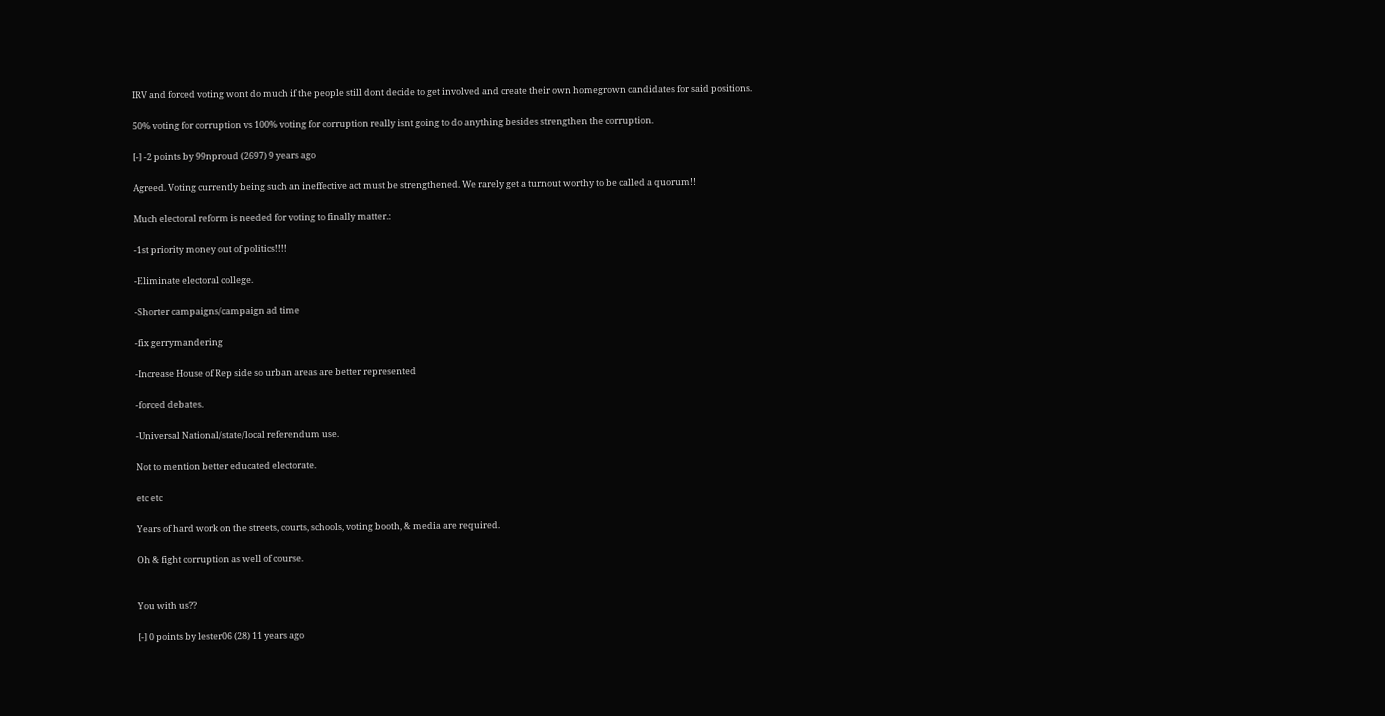IRV and forced voting wont do much if the people still dont decide to get involved and create their own homegrown candidates for said positions.

50% voting for corruption vs 100% voting for corruption really isnt going to do anything besides strengthen the corruption.

[-] -2 points by 99nproud (2697) 9 years ago

Agreed. Voting currently being such an ineffective act must be strengthened. We rarely get a turnout worthy to be called a quorum!!

Much electoral reform is needed for voting to finally matter.:

-1st priority money out of politics!!!!

-Eliminate electoral college.

-Shorter campaigns/campaign ad time

-fix gerrymandering

-Increase House of Rep side so urban areas are better represented

-forced debates.

-Universal National/state/local referendum use.

Not to mention better educated electorate.

etc etc

Years of hard work on the streets, courts, schools, voting booth, & media are required.

Oh & fight corruption as well of course.


You with us??

[-] 0 points by lester06 (28) 11 years ago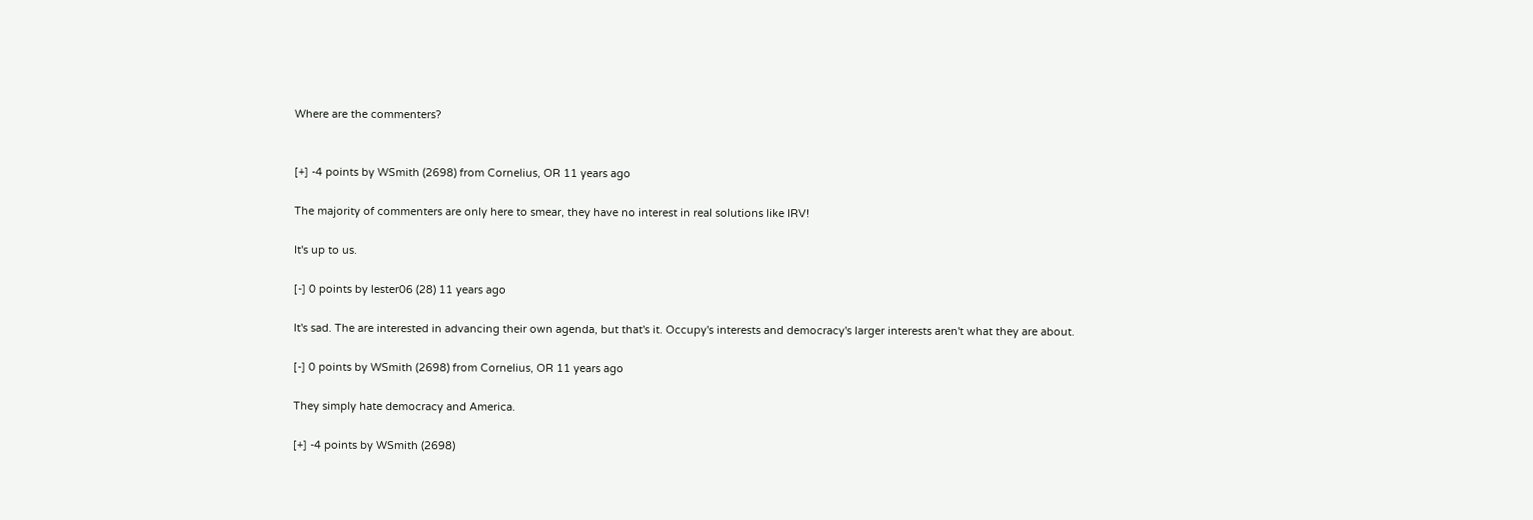Where are the commenters?


[+] -4 points by WSmith (2698) from Cornelius, OR 11 years ago

The majority of commenters are only here to smear, they have no interest in real solutions like IRV!

It's up to us.

[-] 0 points by lester06 (28) 11 years ago

It's sad. The are interested in advancing their own agenda, but that's it. Occupy's interests and democracy's larger interests aren't what they are about.

[-] 0 points by WSmith (2698) from Cornelius, OR 11 years ago

They simply hate democracy and America.

[+] -4 points by WSmith (2698)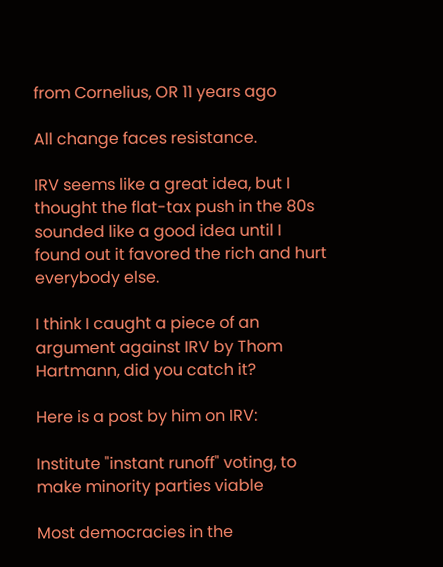from Cornelius, OR 11 years ago

All change faces resistance.

IRV seems like a great idea, but I thought the flat-tax push in the 80s sounded like a good idea until I found out it favored the rich and hurt everybody else.

I think I caught a piece of an argument against IRV by Thom Hartmann, did you catch it?

Here is a post by him on IRV:

Institute "instant runoff" voting, to make minority parties viable

Most democracies in the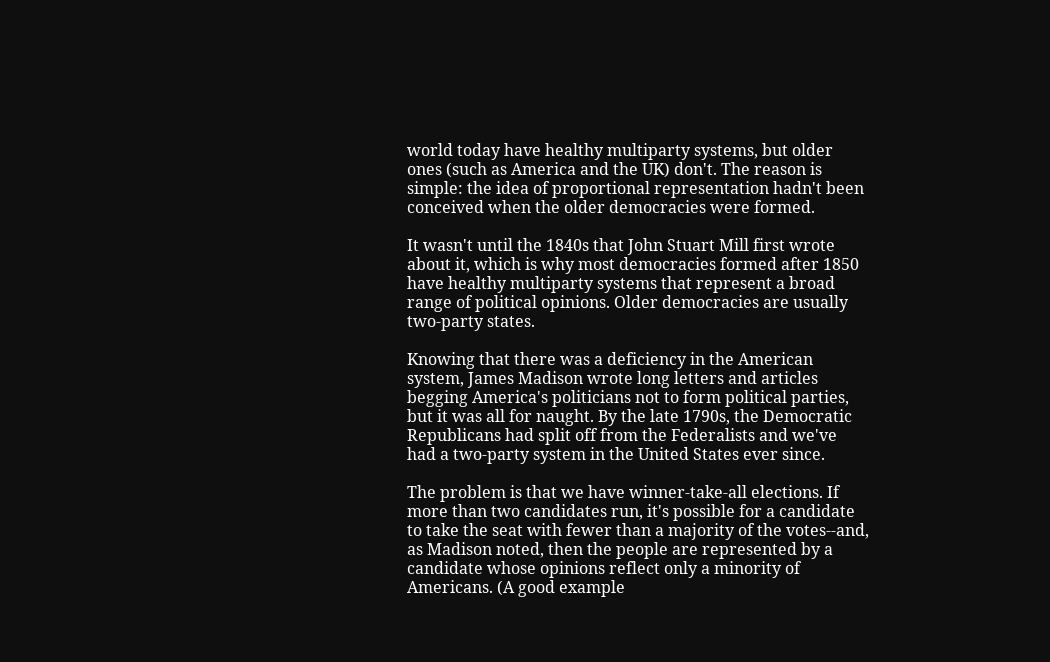world today have healthy multiparty systems, but older ones (such as America and the UK) don't. The reason is simple: the idea of proportional representation hadn't been conceived when the older democracies were formed.

It wasn't until the 1840s that John Stuart Mill first wrote about it, which is why most democracies formed after 1850 have healthy multiparty systems that represent a broad range of political opinions. Older democracies are usually two-party states.

Knowing that there was a deficiency in the American system, James Madison wrote long letters and articles begging America's politicians not to form political parties, but it was all for naught. By the late 1790s, the Democratic Republicans had split off from the Federalists and we've had a two-party system in the United States ever since.

The problem is that we have winner-take-all elections. If more than two candidates run, it's possible for a candidate to take the seat with fewer than a majority of the votes--and, as Madison noted, then the people are represented by a candidate whose opinions reflect only a minority of Americans. (A good example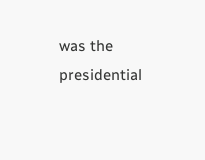was the presidential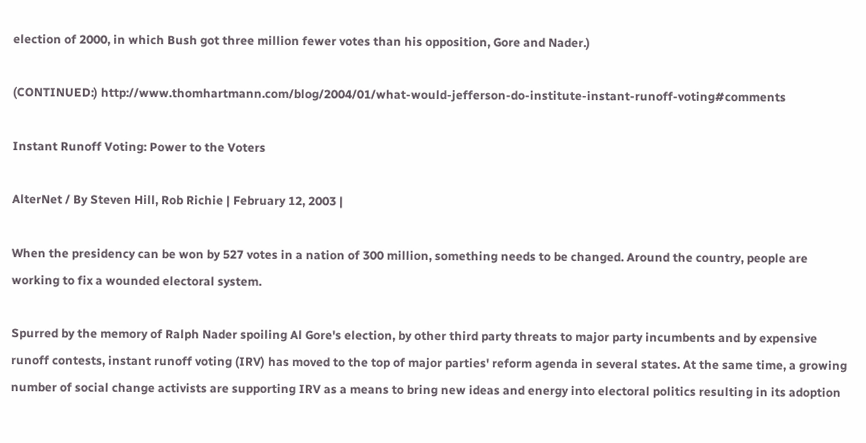election of 2000, in which Bush got three million fewer votes than his opposition, Gore and Nader.)

(CONTINUED:) http://www.thomhartmann.com/blog/2004/01/what-would-jefferson-do-institute-instant-runoff-voting#comments

Instant Runoff Voting: Power to the Voters

AlterNet / By Steven Hill, Rob Richie | February 12, 2003 |

When the presidency can be won by 527 votes in a nation of 300 million, something needs to be changed. Around the country, people are working to fix a wounded electoral system.

Spurred by the memory of Ralph Nader spoiling Al Gore's election, by other third party threats to major party incumbents and by expensive runoff contests, instant runoff voting (IRV) has moved to the top of major parties' reform agenda in several states. At the same time, a growing number of social change activists are supporting IRV as a means to bring new ideas and energy into electoral politics resulting in its adoption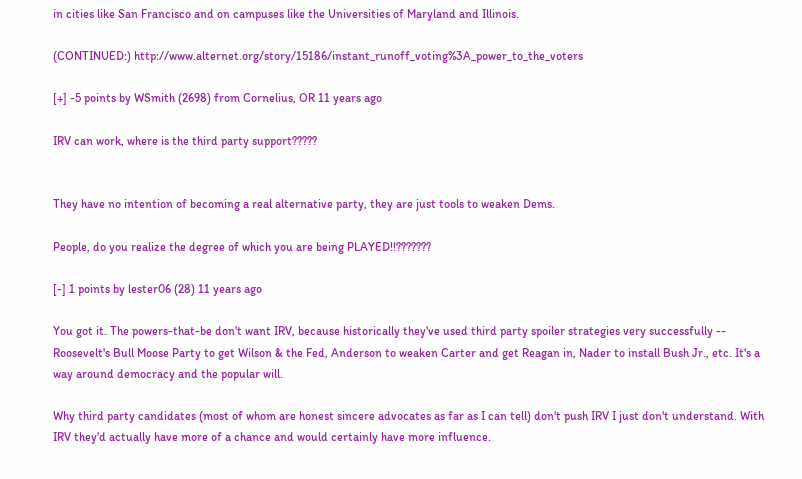in cities like San Francisco and on campuses like the Universities of Maryland and Illinois.

(CONTINUED:) http://www.alternet.org/story/15186/instant_runoff_voting%3A_power_to_the_voters

[+] -5 points by WSmith (2698) from Cornelius, OR 11 years ago

IRV can work, where is the third party support?????


They have no intention of becoming a real alternative party, they are just tools to weaken Dems.

People, do you realize the degree of which you are being PLAYED!!???????

[-] 1 points by lester06 (28) 11 years ago

You got it. The powers-that-be don't want IRV, because historically they've used third party spoiler strategies very successfully -- Roosevelt's Bull Moose Party to get Wilson & the Fed, Anderson to weaken Carter and get Reagan in, Nader to install Bush Jr., etc. It's a way around democracy and the popular will.

Why third party candidates (most of whom are honest sincere advocates as far as I can tell) don't push IRV I just don't understand. With IRV they'd actually have more of a chance and would certainly have more influence.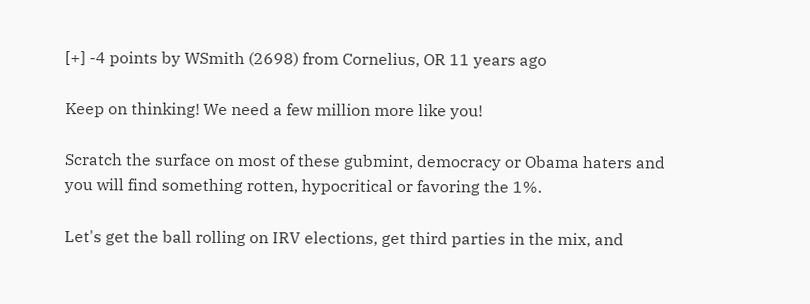[+] -4 points by WSmith (2698) from Cornelius, OR 11 years ago

Keep on thinking! We need a few million more like you!

Scratch the surface on most of these gubmint, democracy or Obama haters and you will find something rotten, hypocritical or favoring the 1%.

Let's get the ball rolling on IRV elections, get third parties in the mix, and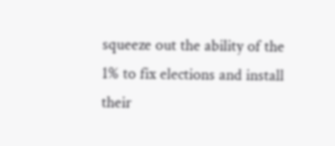squeeze out the ability of the 1% to fix elections and install their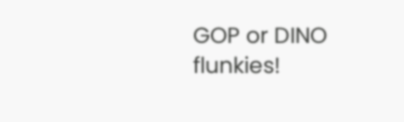GOP or DINO flunkies!